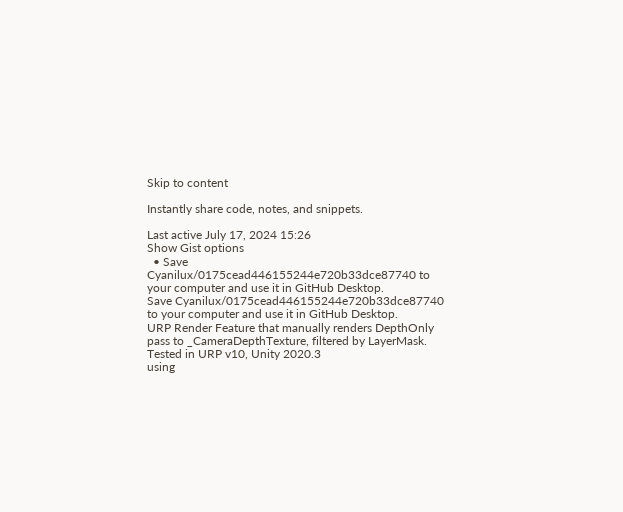Skip to content

Instantly share code, notes, and snippets.

Last active July 17, 2024 15:26
Show Gist options
  • Save Cyanilux/0175cead446155244e720b33dce87740 to your computer and use it in GitHub Desktop.
Save Cyanilux/0175cead446155244e720b33dce87740 to your computer and use it in GitHub Desktop.
URP Render Feature that manually renders DepthOnly pass to _CameraDepthTexture, filtered by LayerMask. Tested in URP v10, Unity 2020.3
using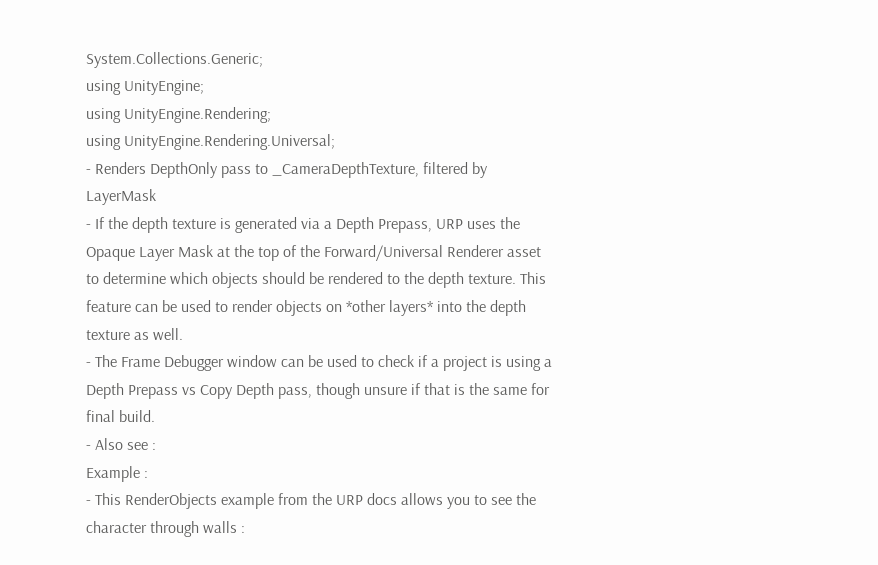System.Collections.Generic;
using UnityEngine;
using UnityEngine.Rendering;
using UnityEngine.Rendering.Universal;
- Renders DepthOnly pass to _CameraDepthTexture, filtered by LayerMask
- If the depth texture is generated via a Depth Prepass, URP uses the Opaque Layer Mask at the top of the Forward/Universal Renderer asset
to determine which objects should be rendered to the depth texture. This feature can be used to render objects on *other layers* into the depth texture as well.
- The Frame Debugger window can be used to check if a project is using a Depth Prepass vs Copy Depth pass, though unsure if that is the same for final build.
- Also see :
Example :
- This RenderObjects example from the URP docs allows you to see the character through walls :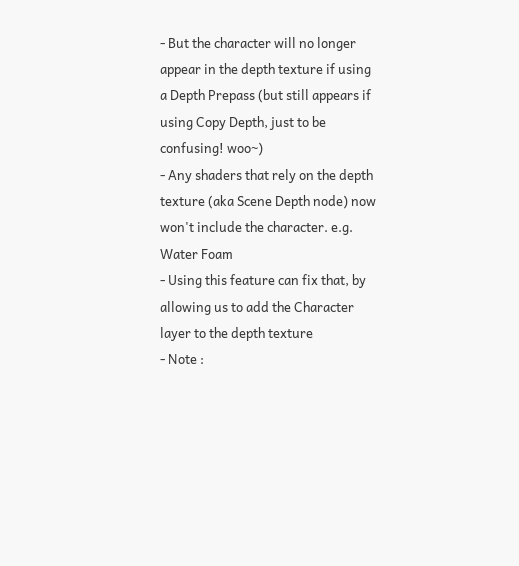- But the character will no longer appear in the depth texture if using a Depth Prepass (but still appears if using Copy Depth, just to be confusing! woo~)
- Any shaders that rely on the depth texture (aka Scene Depth node) now won't include the character. e.g. Water Foam
- Using this feature can fix that, by allowing us to add the Character layer to the depth texture
- Note :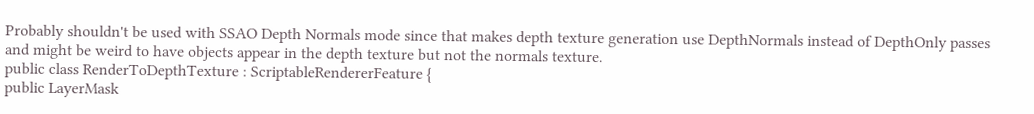Probably shouldn't be used with SSAO Depth Normals mode since that makes depth texture generation use DepthNormals instead of DepthOnly passes
and might be weird to have objects appear in the depth texture but not the normals texture.
public class RenderToDepthTexture : ScriptableRendererFeature {
public LayerMask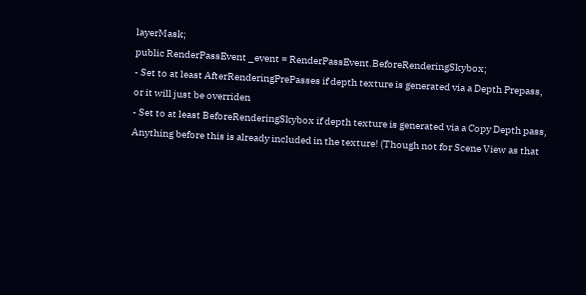layerMask;
public RenderPassEvent _event = RenderPassEvent.BeforeRenderingSkybox;
- Set to at least AfterRenderingPrePasses if depth texture is generated via a Depth Prepass,
or it will just be overriden
- Set to at least BeforeRenderingSkybox if depth texture is generated via a Copy Depth pass,
Anything before this is already included in the texture! (Though not for Scene View as that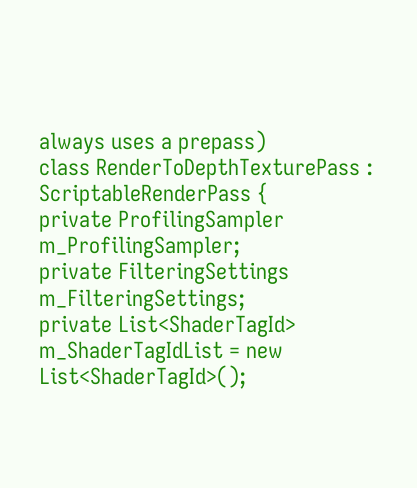always uses a prepass)
class RenderToDepthTexturePass : ScriptableRenderPass {
private ProfilingSampler m_ProfilingSampler;
private FilteringSettings m_FilteringSettings;
private List<ShaderTagId> m_ShaderTagIdList = new List<ShaderTagId>();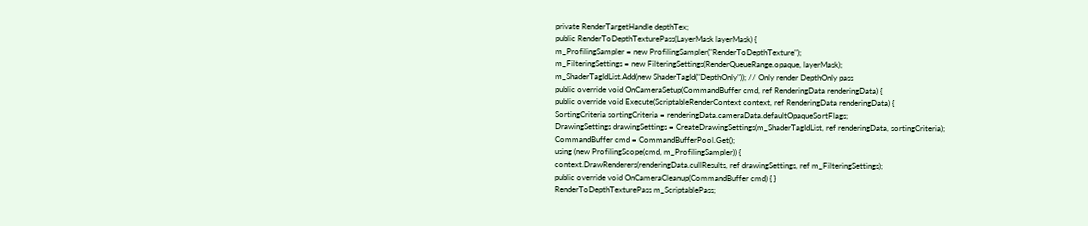private RenderTargetHandle depthTex;
public RenderToDepthTexturePass(LayerMask layerMask) {
m_ProfilingSampler = new ProfilingSampler("RenderToDepthTexture");
m_FilteringSettings = new FilteringSettings(RenderQueueRange.opaque, layerMask);
m_ShaderTagIdList.Add(new ShaderTagId("DepthOnly")); // Only render DepthOnly pass
public override void OnCameraSetup(CommandBuffer cmd, ref RenderingData renderingData) {
public override void Execute(ScriptableRenderContext context, ref RenderingData renderingData) {
SortingCriteria sortingCriteria = renderingData.cameraData.defaultOpaqueSortFlags;
DrawingSettings drawingSettings = CreateDrawingSettings(m_ShaderTagIdList, ref renderingData, sortingCriteria);
CommandBuffer cmd = CommandBufferPool.Get();
using (new ProfilingScope(cmd, m_ProfilingSampler)) {
context.DrawRenderers(renderingData.cullResults, ref drawingSettings, ref m_FilteringSettings);
public override void OnCameraCleanup(CommandBuffer cmd) { }
RenderToDepthTexturePass m_ScriptablePass;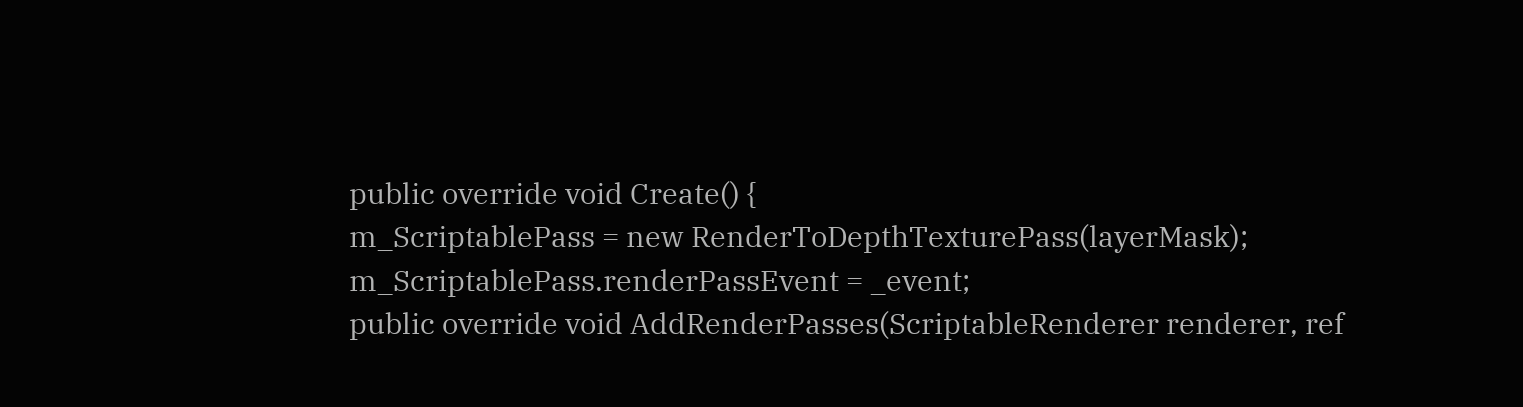public override void Create() {
m_ScriptablePass = new RenderToDepthTexturePass(layerMask);
m_ScriptablePass.renderPassEvent = _event;
public override void AddRenderPasses(ScriptableRenderer renderer, ref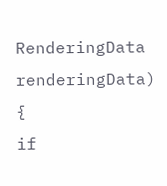RenderingData renderingData) {
if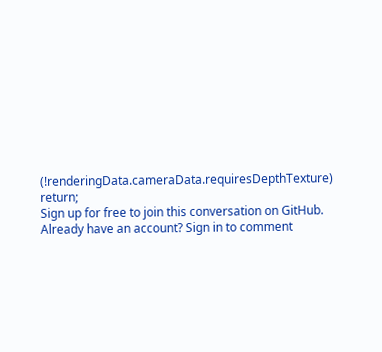(!renderingData.cameraData.requiresDepthTexture) return;
Sign up for free to join this conversation on GitHub. Already have an account? Sign in to comment